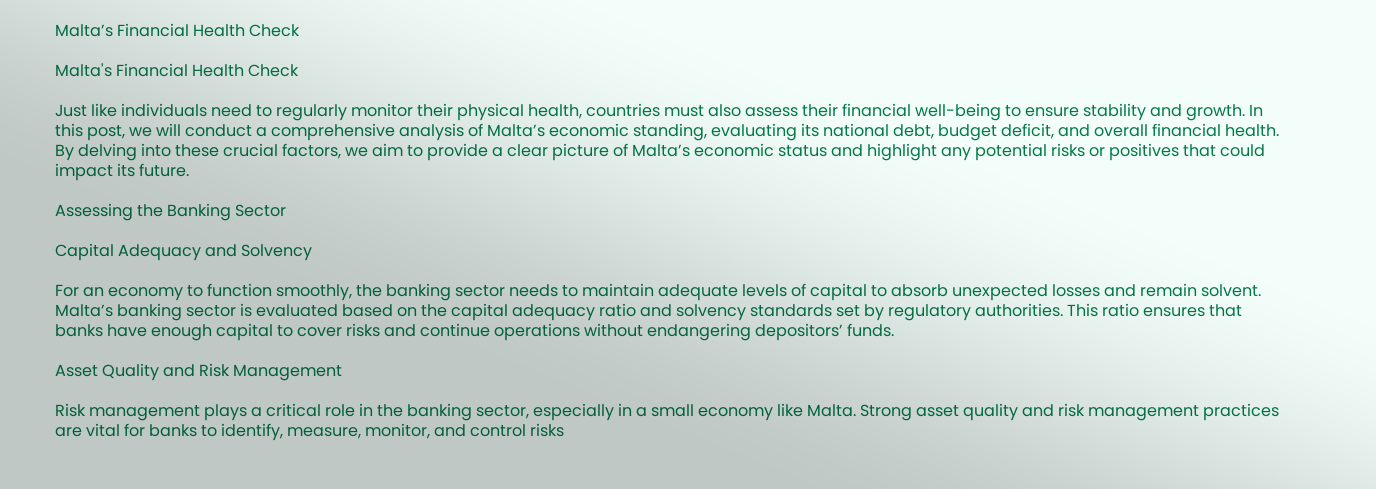Malta’s Financial Health Check

Malta's Financial Health Check

Just like individuals need to regularly monitor their physical health, countries must also assess their financial well-being to ensure stability and growth. In this post, we will conduct a comprehensive analysis of Malta’s economic standing, evaluating its national debt, budget deficit, and overall financial health. By delving into these crucial factors, we aim to provide a clear picture of Malta’s economic status and highlight any potential risks or positives that could impact its future.

Assessing the Banking Sector

Capital Adequacy and Solvency

For an economy to function smoothly, the banking sector needs to maintain adequate levels of capital to absorb unexpected losses and remain solvent. Malta’s banking sector is evaluated based on the capital adequacy ratio and solvency standards set by regulatory authorities. This ratio ensures that banks have enough capital to cover risks and continue operations without endangering depositors’ funds.

Asset Quality and Risk Management

Risk management plays a critical role in the banking sector, especially in a small economy like Malta. Strong asset quality and risk management practices are vital for banks to identify, measure, monitor, and control risks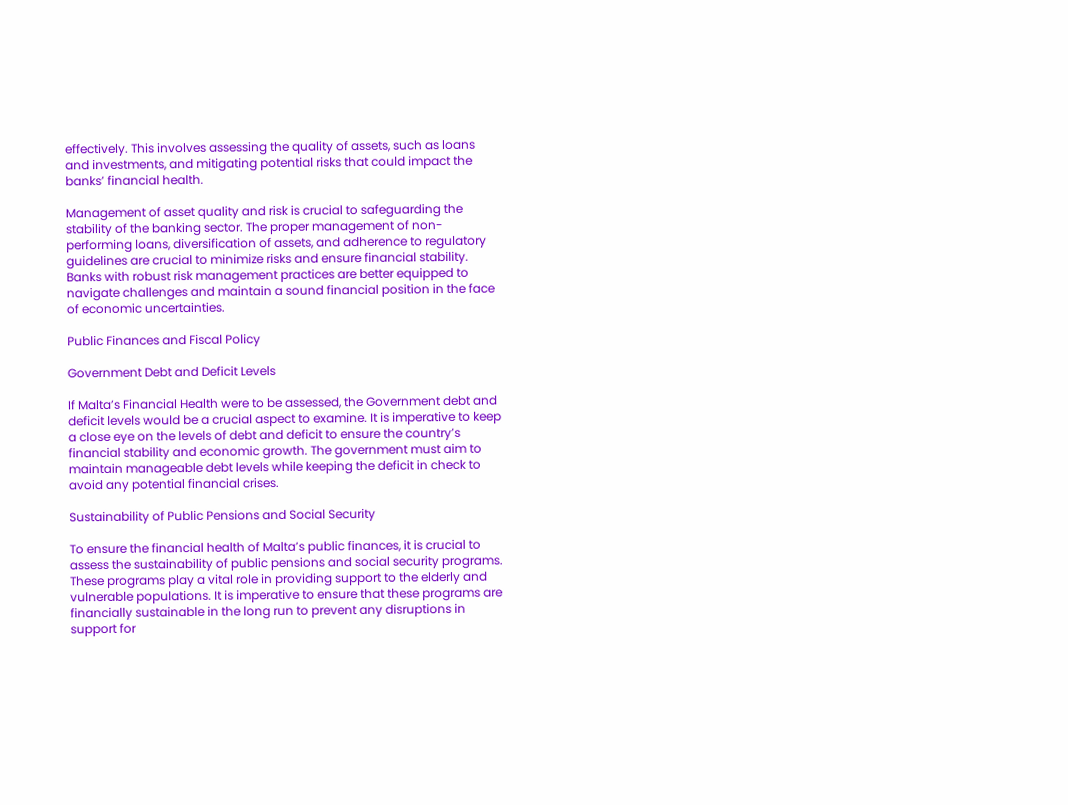effectively. This involves assessing the quality of assets, such as loans and investments, and mitigating potential risks that could impact the banks’ financial health.

Management of asset quality and risk is crucial to safeguarding the stability of the banking sector. The proper management of non-performing loans, diversification of assets, and adherence to regulatory guidelines are crucial to minimize risks and ensure financial stability. Banks with robust risk management practices are better equipped to navigate challenges and maintain a sound financial position in the face of economic uncertainties.

Public Finances and Fiscal Policy

Government Debt and Deficit Levels

If Malta’s Financial Health were to be assessed, the Government debt and deficit levels would be a crucial aspect to examine. It is imperative to keep a close eye on the levels of debt and deficit to ensure the country’s financial stability and economic growth. The government must aim to maintain manageable debt levels while keeping the deficit in check to avoid any potential financial crises.

Sustainability of Public Pensions and Social Security

To ensure the financial health of Malta’s public finances, it is crucial to assess the sustainability of public pensions and social security programs. These programs play a vital role in providing support to the elderly and vulnerable populations. It is imperative to ensure that these programs are financially sustainable in the long run to prevent any disruptions in support for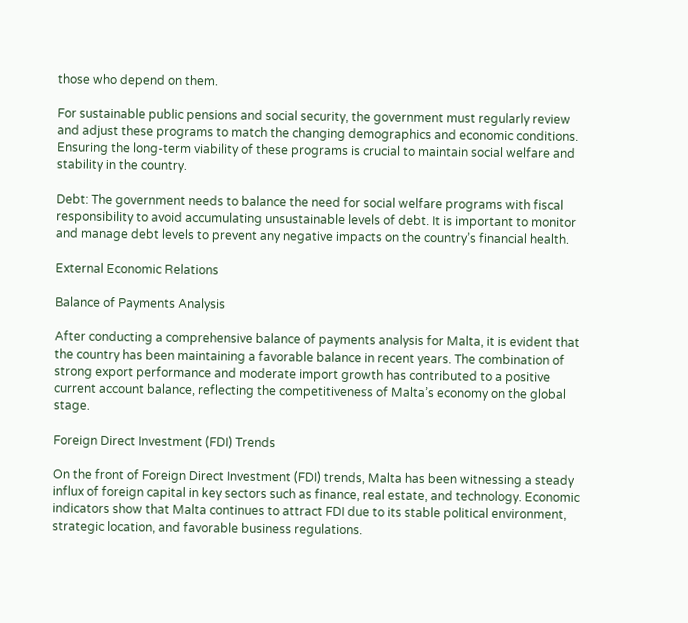those who depend on them.

For sustainable public pensions and social security, the government must regularly review and adjust these programs to match the changing demographics and economic conditions. Ensuring the long-term viability of these programs is crucial to maintain social welfare and stability in the country.

Debt: The government needs to balance the need for social welfare programs with fiscal responsibility to avoid accumulating unsustainable levels of debt. It is important to monitor and manage debt levels to prevent any negative impacts on the country’s financial health.

External Economic Relations

Balance of Payments Analysis

After conducting a comprehensive balance of payments analysis for Malta, it is evident that the country has been maintaining a favorable balance in recent years. The combination of strong export performance and moderate import growth has contributed to a positive current account balance, reflecting the competitiveness of Malta’s economy on the global stage.

Foreign Direct Investment (FDI) Trends

On the front of Foreign Direct Investment (FDI) trends, Malta has been witnessing a steady influx of foreign capital in key sectors such as finance, real estate, and technology. Economic indicators show that Malta continues to attract FDI due to its stable political environment, strategic location, and favorable business regulations.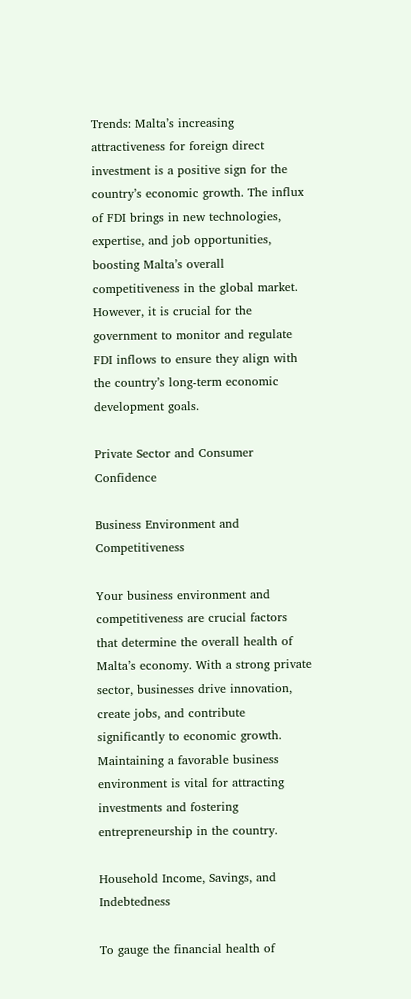Trends: Malta’s increasing attractiveness for foreign direct investment is a positive sign for the country’s economic growth. The influx of FDI brings in new technologies, expertise, and job opportunities, boosting Malta’s overall competitiveness in the global market. However, it is crucial for the government to monitor and regulate FDI inflows to ensure they align with the country’s long-term economic development goals.

Private Sector and Consumer Confidence

Business Environment and Competitiveness

Your business environment and competitiveness are crucial factors that determine the overall health of Malta’s economy. With a strong private sector, businesses drive innovation, create jobs, and contribute significantly to economic growth. Maintaining a favorable business environment is vital for attracting investments and fostering entrepreneurship in the country.

Household Income, Savings, and Indebtedness

To gauge the financial health of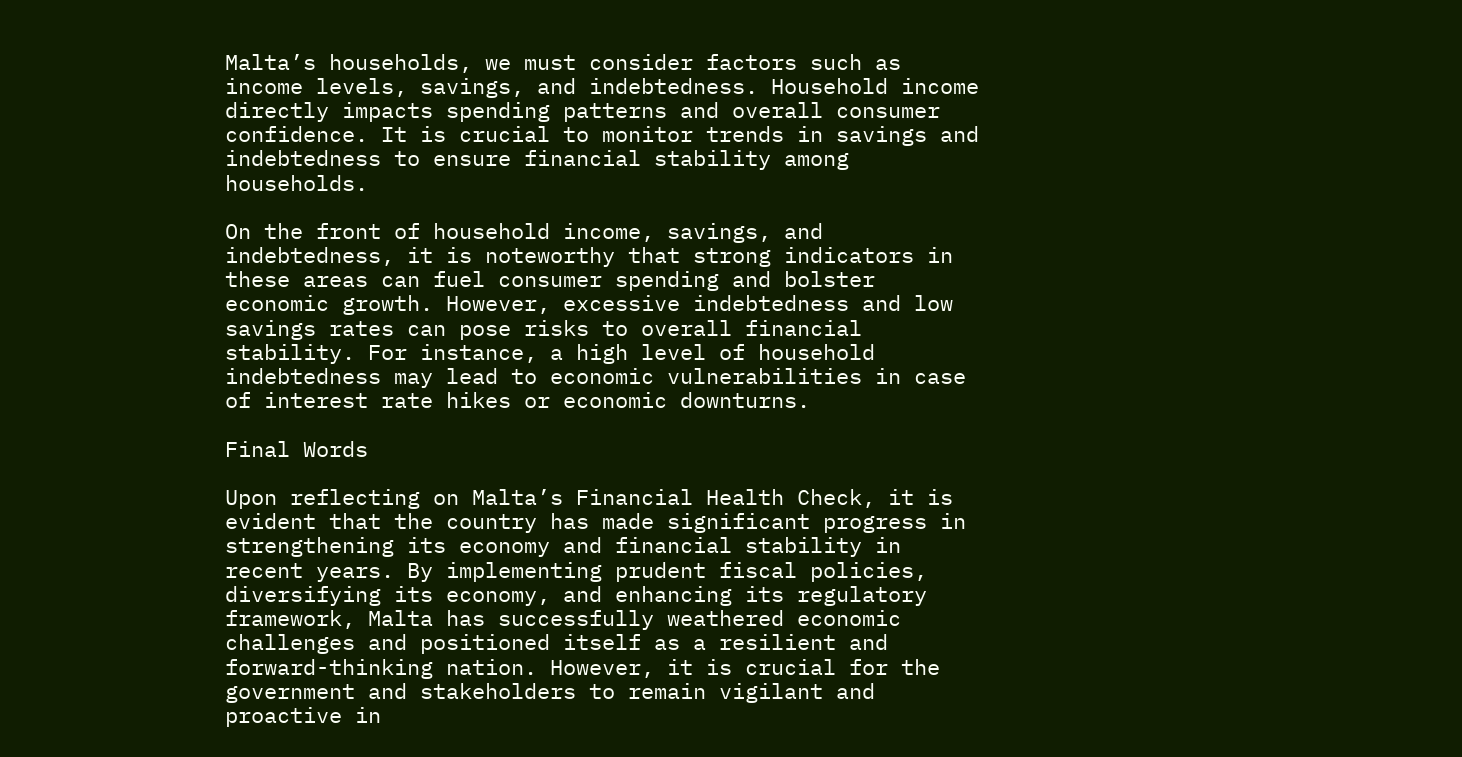Malta’s households, we must consider factors such as income levels, savings, and indebtedness. Household income directly impacts spending patterns and overall consumer confidence. It is crucial to monitor trends in savings and indebtedness to ensure financial stability among households.

On the front of household income, savings, and indebtedness, it is noteworthy that strong indicators in these areas can fuel consumer spending and bolster economic growth. However, excessive indebtedness and low savings rates can pose risks to overall financial stability. For instance, a high level of household indebtedness may lead to economic vulnerabilities in case of interest rate hikes or economic downturns.

Final Words

Upon reflecting on Malta’s Financial Health Check, it is evident that the country has made significant progress in strengthening its economy and financial stability in recent years. By implementing prudent fiscal policies, diversifying its economy, and enhancing its regulatory framework, Malta has successfully weathered economic challenges and positioned itself as a resilient and forward-thinking nation. However, it is crucial for the government and stakeholders to remain vigilant and proactive in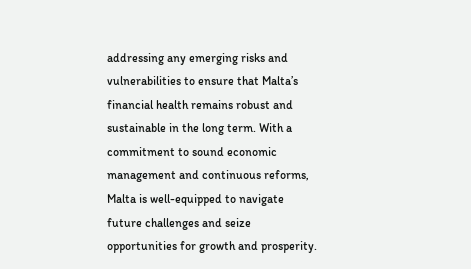addressing any emerging risks and vulnerabilities to ensure that Malta’s financial health remains robust and sustainable in the long term. With a commitment to sound economic management and continuous reforms, Malta is well-equipped to navigate future challenges and seize opportunities for growth and prosperity.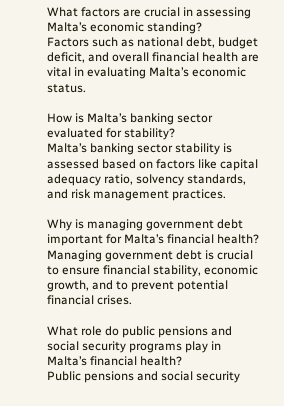What factors are crucial in assessing Malta’s economic standing?
Factors such as national debt, budget deficit, and overall financial health are vital in evaluating Malta’s economic status.

How is Malta’s banking sector evaluated for stability?
Malta’s banking sector stability is assessed based on factors like capital adequacy ratio, solvency standards, and risk management practices.

Why is managing government debt important for Malta’s financial health?
Managing government debt is crucial to ensure financial stability, economic growth, and to prevent potential financial crises.

What role do public pensions and social security programs play in Malta’s financial health?
Public pensions and social security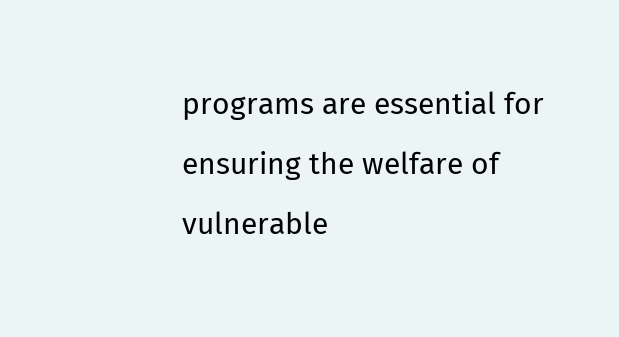programs are essential for ensuring the welfare of vulnerable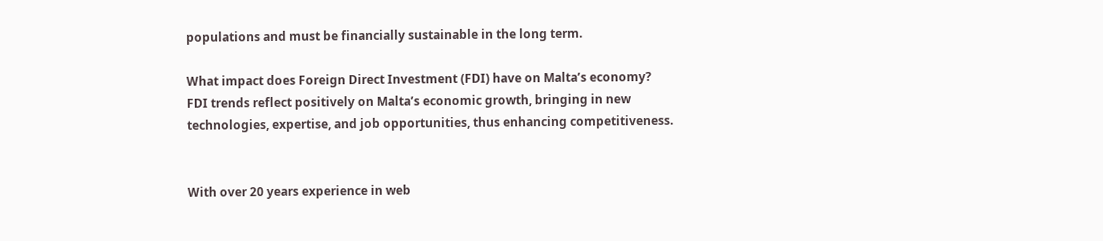populations and must be financially sustainable in the long term.

What impact does Foreign Direct Investment (FDI) have on Malta’s economy?
FDI trends reflect positively on Malta’s economic growth, bringing in new technologies, expertise, and job opportunities, thus enhancing competitiveness.


With over 20 years experience in web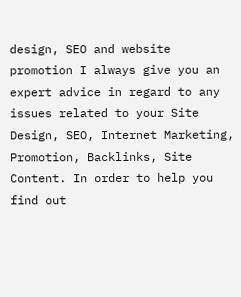design, SEO and website promotion I always give you an expert advice in regard to any issues related to your Site Design, SEO, Internet Marketing, Promotion, Backlinks, Site Content. In order to help you find out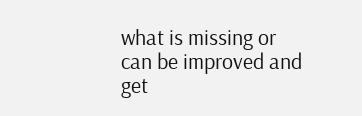what is missing or can be improved and get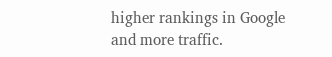higher rankings in Google and more traffic.